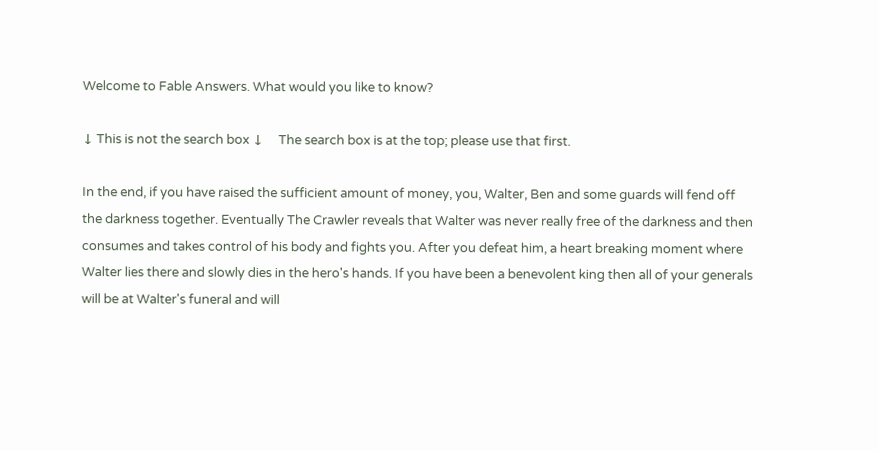Welcome to Fable Answers. What would you like to know?

↓ This is not the search box ↓     The search box is at the top; please use that first.

In the end, if you have raised the sufficient amount of money, you, Walter, Ben and some guards will fend off the darkness together. Eventually The Crawler reveals that Walter was never really free of the darkness and then consumes and takes control of his body and fights you. After you defeat him, a heart breaking moment where Walter lies there and slowly dies in the hero's hands. If you have been a benevolent king then all of your generals will be at Walter's funeral and will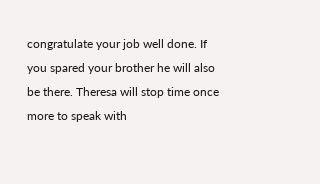congratulate your job well done. If you spared your brother he will also be there. Theresa will stop time once more to speak with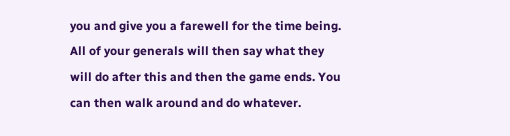you and give you a farewell for the time being. All of your generals will then say what they will do after this and then the game ends. You can then walk around and do whatever.